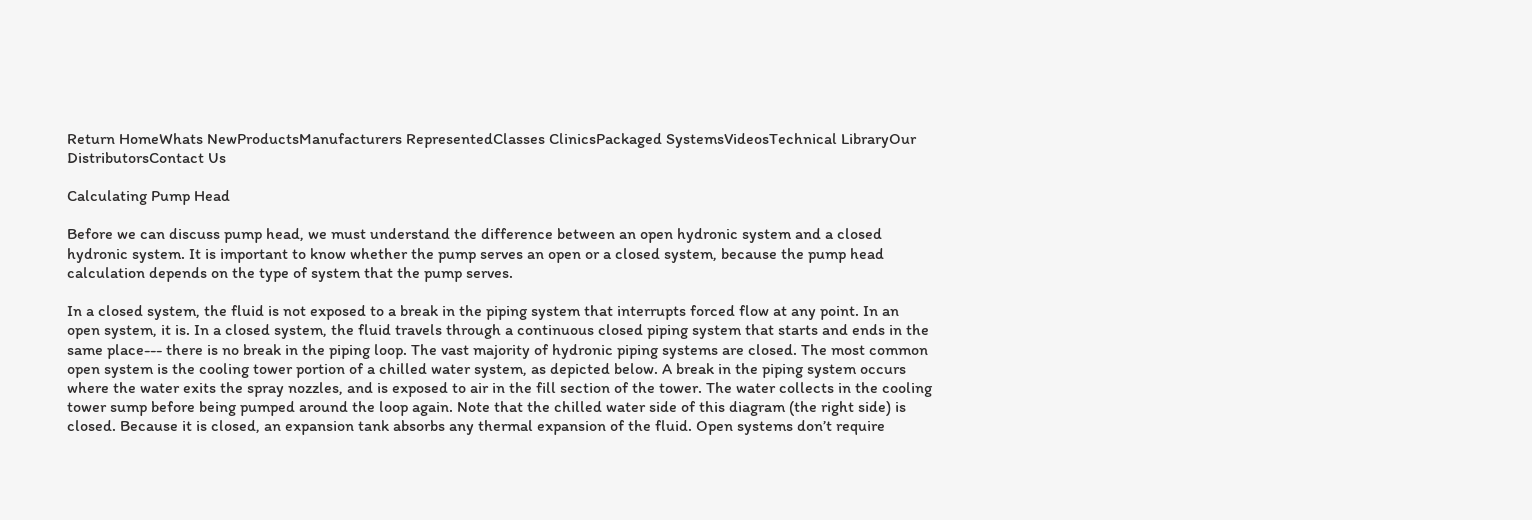Return HomeWhats NewProductsManufacturers RepresentedClasses ClinicsPackaged SystemsVideosTechnical LibraryOur DistributorsContact Us

Calculating Pump Head

Before we can discuss pump head, we must understand the difference between an open hydronic system and a closed hydronic system. It is important to know whether the pump serves an open or a closed system, because the pump head calculation depends on the type of system that the pump serves.

In a closed system, the fluid is not exposed to a break in the piping system that interrupts forced flow at any point. In an open system, it is. In a closed system, the fluid travels through a continuous closed piping system that starts and ends in the same place--- there is no break in the piping loop. The vast majority of hydronic piping systems are closed. The most common open system is the cooling tower portion of a chilled water system, as depicted below. A break in the piping system occurs where the water exits the spray nozzles, and is exposed to air in the fill section of the tower. The water collects in the cooling tower sump before being pumped around the loop again. Note that the chilled water side of this diagram (the right side) is closed. Because it is closed, an expansion tank absorbs any thermal expansion of the fluid. Open systems don’t require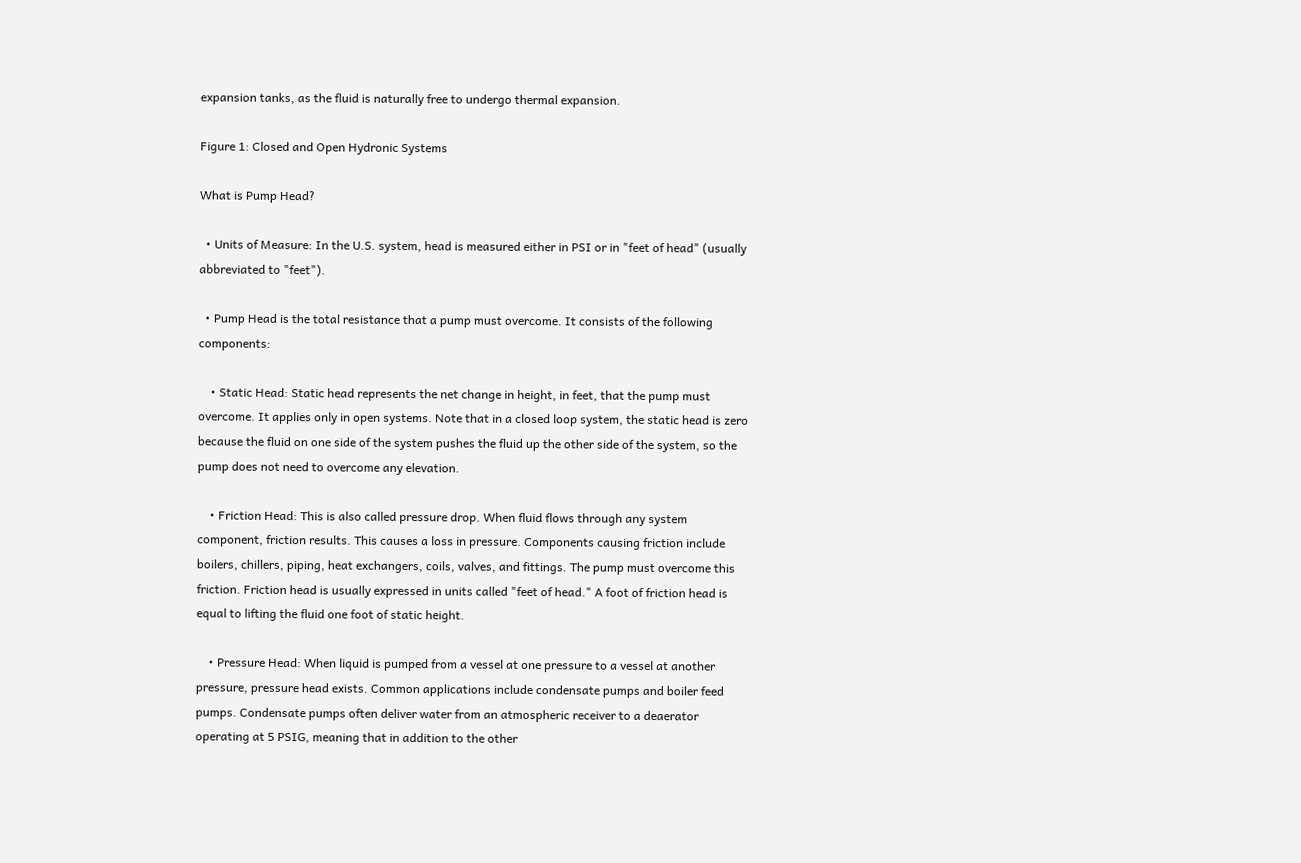expansion tanks, as the fluid is naturally free to undergo thermal expansion.

Figure 1: Closed and Open Hydronic Systems

What is Pump Head?

  • Units of Measure: In the U.S. system, head is measured either in PSI or in "feet of head" (usually abbreviated to "feet").

  • Pump Head is the total resistance that a pump must overcome. It consists of the following components:

    • Static Head: Static head represents the net change in height, in feet, that the pump must overcome. It applies only in open systems. Note that in a closed loop system, the static head is zero because the fluid on one side of the system pushes the fluid up the other side of the system, so the pump does not need to overcome any elevation.

    • Friction Head: This is also called pressure drop. When fluid flows through any system component, friction results. This causes a loss in pressure. Components causing friction include boilers, chillers, piping, heat exchangers, coils, valves, and fittings. The pump must overcome this friction. Friction head is usually expressed in units called "feet of head." A foot of friction head is equal to lifting the fluid one foot of static height.

    • Pressure Head: When liquid is pumped from a vessel at one pressure to a vessel at another pressure, pressure head exists. Common applications include condensate pumps and boiler feed pumps. Condensate pumps often deliver water from an atmospheric receiver to a deaerator operating at 5 PSIG, meaning that in addition to the other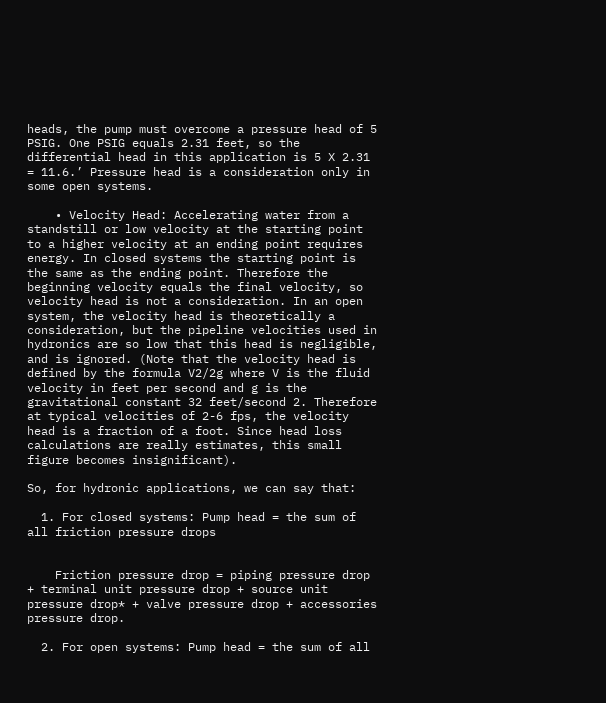heads, the pump must overcome a pressure head of 5 PSIG. One PSIG equals 2.31 feet, so the differential head in this application is 5 X 2.31 = 11.6.’ Pressure head is a consideration only in some open systems.

    • Velocity Head: Accelerating water from a standstill or low velocity at the starting point to a higher velocity at an ending point requires energy. In closed systems the starting point is the same as the ending point. Therefore the beginning velocity equals the final velocity, so velocity head is not a consideration. In an open system, the velocity head is theoretically a consideration, but the pipeline velocities used in hydronics are so low that this head is negligible, and is ignored. (Note that the velocity head is defined by the formula V2/2g where V is the fluid velocity in feet per second and g is the gravitational constant 32 feet/second 2. Therefore at typical velocities of 2-6 fps, the velocity head is a fraction of a foot. Since head loss calculations are really estimates, this small figure becomes insignificant).

So, for hydronic applications, we can say that:

  1. For closed systems: Pump head = the sum of all friction pressure drops


    Friction pressure drop = piping pressure drop + terminal unit pressure drop + source unit pressure drop* + valve pressure drop + accessories pressure drop.

  2. For open systems: Pump head = the sum of all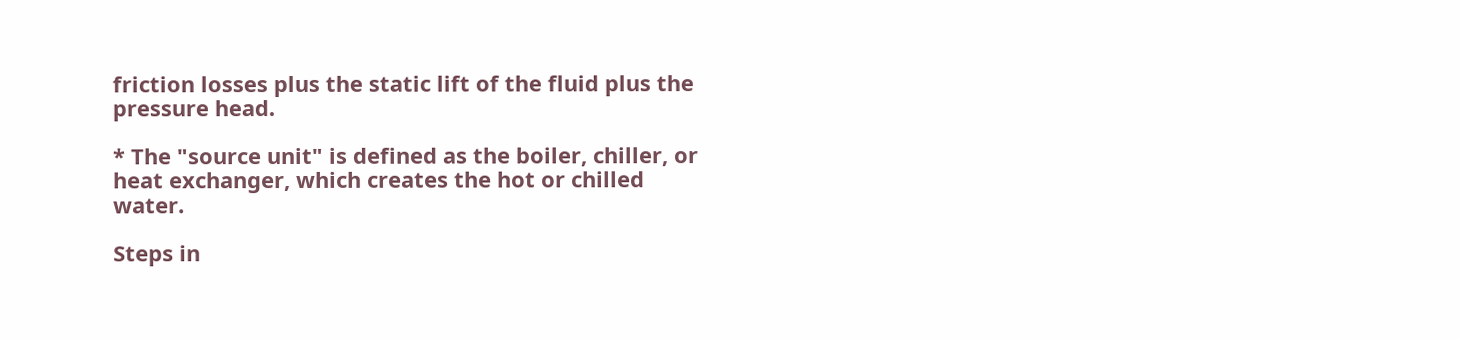friction losses plus the static lift of the fluid plus the pressure head.

* The "source unit" is defined as the boiler, chiller, or heat exchanger, which creates the hot or chilled water.

Steps in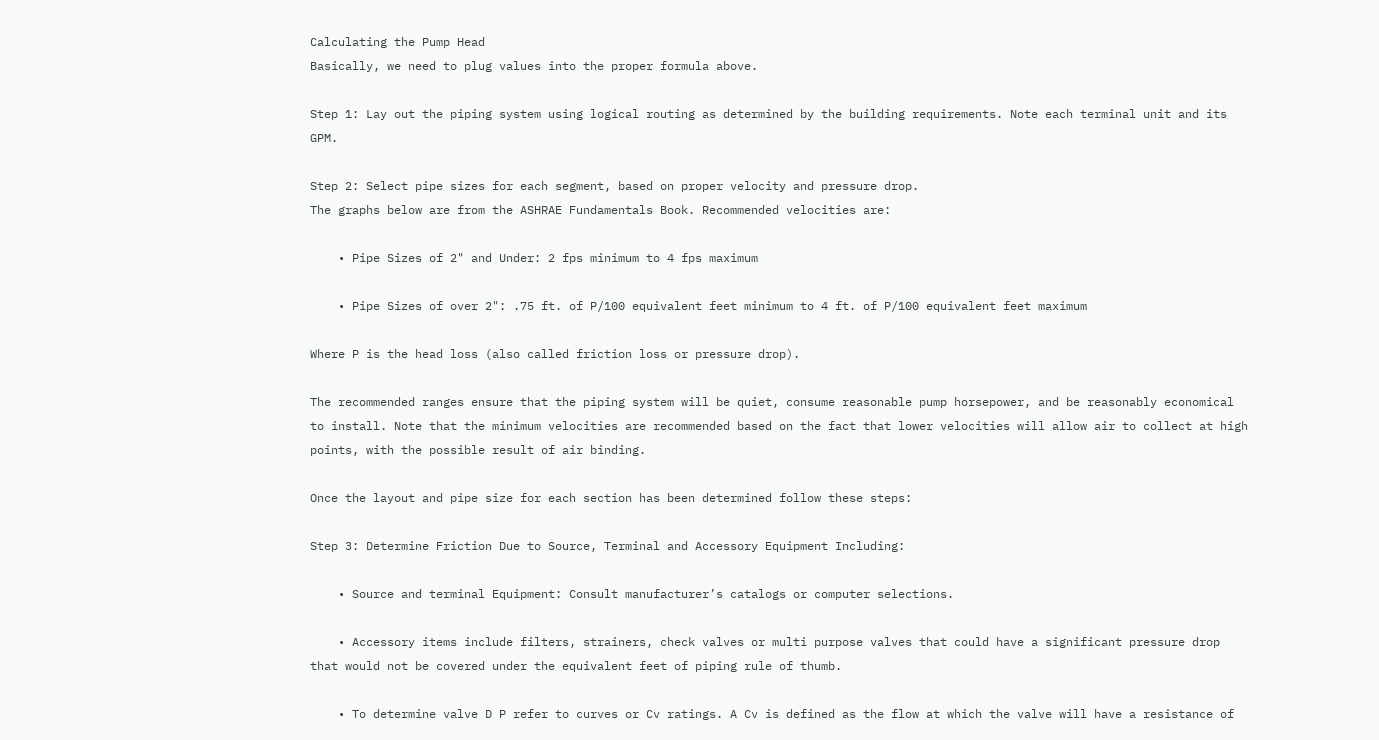Calculating the Pump Head
Basically, we need to plug values into the proper formula above.

Step 1: Lay out the piping system using logical routing as determined by the building requirements. Note each terminal unit and its GPM.

Step 2: Select pipe sizes for each segment, based on proper velocity and pressure drop.
The graphs below are from the ASHRAE Fundamentals Book. Recommended velocities are:

    • Pipe Sizes of 2" and Under: 2 fps minimum to 4 fps maximum

    • Pipe Sizes of over 2": .75 ft. of P/100 equivalent feet minimum to 4 ft. of P/100 equivalent feet maximum

Where P is the head loss (also called friction loss or pressure drop).

The recommended ranges ensure that the piping system will be quiet, consume reasonable pump horsepower, and be reasonably economical to install. Note that the minimum velocities are recommended based on the fact that lower velocities will allow air to collect at high points, with the possible result of air binding.

Once the layout and pipe size for each section has been determined follow these steps:

Step 3: Determine Friction Due to Source, Terminal and Accessory Equipment Including:

    • Source and terminal Equipment: Consult manufacturer’s catalogs or computer selections.

    • Accessory items include filters, strainers, check valves or multi purpose valves that could have a significant pressure drop that would not be covered under the equivalent feet of piping rule of thumb.

    • To determine valve D P refer to curves or Cv ratings. A Cv is defined as the flow at which the valve will have a resistance of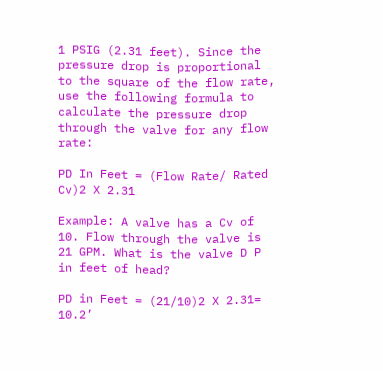1 PSIG (2.31 feet). Since the pressure drop is proportional to the square of the flow rate, use the following formula to calculate the pressure drop through the valve for any flow rate:

PD In Feet = (Flow Rate/ Rated Cv)2 X 2.31

Example: A valve has a Cv of 10. Flow through the valve is 21 GPM. What is the valve D P in feet of head?

PD in Feet = (21/10)2 X 2.31= 10.2’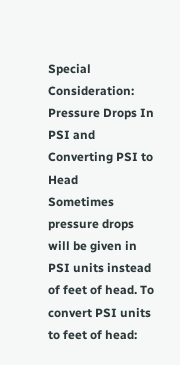Special Consideration: Pressure Drops In PSI and Converting PSI to Head
Sometimes pressure drops will be given in PSI units instead of feet of head. To convert PSI units to feet of head: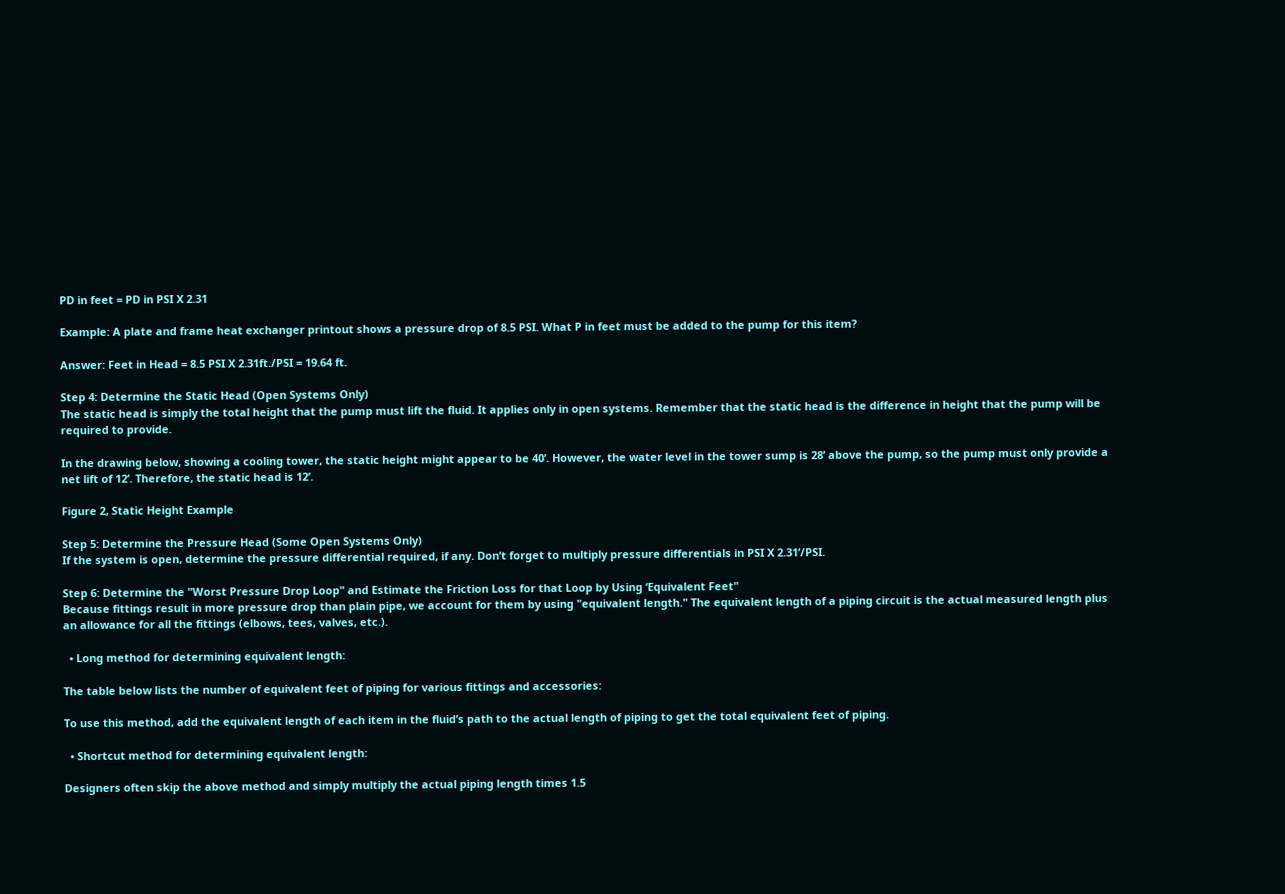PD in feet = PD in PSI X 2.31

Example: A plate and frame heat exchanger printout shows a pressure drop of 8.5 PSI. What P in feet must be added to the pump for this item?

Answer: Feet in Head = 8.5 PSI X 2.31ft./PSI = 19.64 ft.

Step 4: Determine the Static Head (Open Systems Only)
The static head is simply the total height that the pump must lift the fluid. It applies only in open systems. Remember that the static head is the difference in height that the pump will be required to provide.

In the drawing below, showing a cooling tower, the static height might appear to be 40’. However, the water level in the tower sump is 28’ above the pump, so the pump must only provide a net lift of 12’. Therefore, the static head is 12’.

Figure 2, Static Height Example

Step 5: Determine the Pressure Head (Some Open Systems Only)
If the system is open, determine the pressure differential required, if any. Don’t forget to multiply pressure differentials in PSI X 2.31’/PSI.

Step 6: Determine the "Worst Pressure Drop Loop" and Estimate the Friction Loss for that Loop by Using ‘Equivalent Feet"
Because fittings result in more pressure drop than plain pipe, we account for them by using "equivalent length." The equivalent length of a piping circuit is the actual measured length plus an allowance for all the fittings (elbows, tees, valves, etc.).

  • Long method for determining equivalent length:

The table below lists the number of equivalent feet of piping for various fittings and accessories:

To use this method, add the equivalent length of each item in the fluid’s path to the actual length of piping to get the total equivalent feet of piping.

  • Shortcut method for determining equivalent length:

Designers often skip the above method and simply multiply the actual piping length times 1.5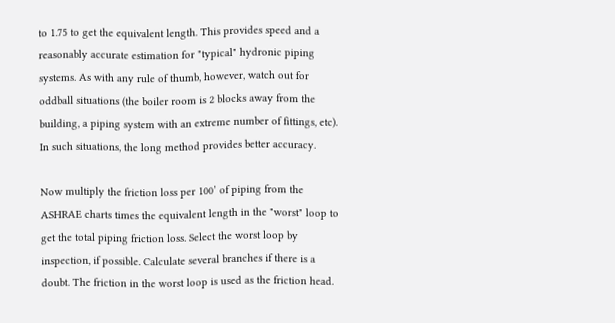to 1.75 to get the equivalent length. This provides speed and a reasonably accurate estimation for "typical" hydronic piping systems. As with any rule of thumb, however, watch out for oddball situations (the boiler room is 2 blocks away from the building, a piping system with an extreme number of fittings, etc). In such situations, the long method provides better accuracy.

Now multiply the friction loss per 100’ of piping from the ASHRAE charts times the equivalent length in the "worst" loop to get the total piping friction loss. Select the worst loop by inspection, if possible. Calculate several branches if there is a doubt. The friction in the worst loop is used as the friction head.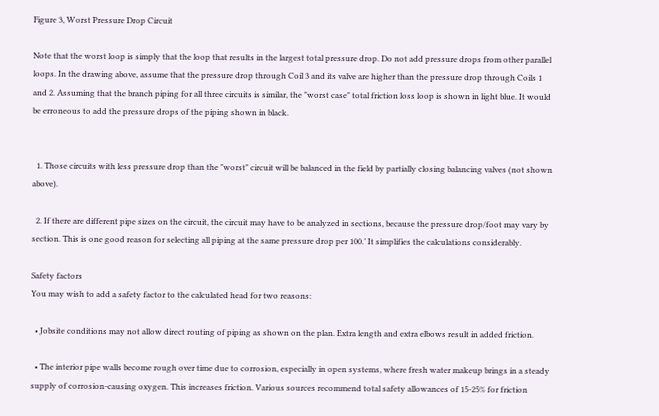Figure 3, Worst Pressure Drop Circuit

Note that the worst loop is simply that the loop that results in the largest total pressure drop. Do not add pressure drops from other parallel loops. In the drawing above, assume that the pressure drop through Coil 3 and its valve are higher than the pressure drop through Coils 1 and 2. Assuming that the branch piping for all three circuits is similar, the "worst case" total friction loss loop is shown in light blue. It would be erroneous to add the pressure drops of the piping shown in black.


  1. Those circuits with less pressure drop than the "worst" circuit will be balanced in the field by partially closing balancing valves (not shown above).

  2. If there are different pipe sizes on the circuit, the circuit may have to be analyzed in sections, because the pressure drop/foot may vary by section. This is one good reason for selecting all piping at the same pressure drop per 100.’ It simplifies the calculations considerably.

Safety factors
You may wish to add a safety factor to the calculated head for two reasons:

  • Jobsite conditions may not allow direct routing of piping as shown on the plan. Extra length and extra elbows result in added friction.

  • The interior pipe walls become rough over time due to corrosion, especially in open systems, where fresh water makeup brings in a steady supply of corrosion-causing oxygen. This increases friction. Various sources recommend total safety allowances of 15-25% for friction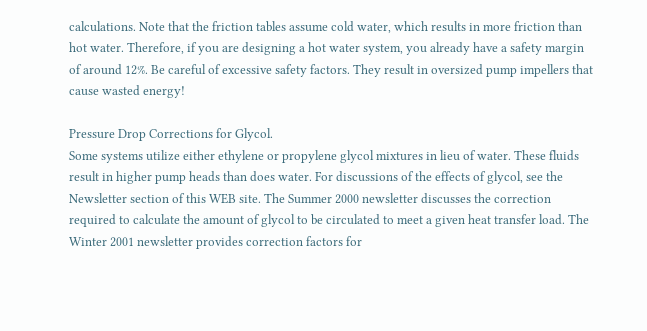calculations. Note that the friction tables assume cold water, which results in more friction than hot water. Therefore, if you are designing a hot water system, you already have a safety margin of around 12%. Be careful of excessive safety factors. They result in oversized pump impellers that cause wasted energy!

Pressure Drop Corrections for Glycol.
Some systems utilize either ethylene or propylene glycol mixtures in lieu of water. These fluids result in higher pump heads than does water. For discussions of the effects of glycol, see the Newsletter section of this WEB site. The Summer 2000 newsletter discusses the correction required to calculate the amount of glycol to be circulated to meet a given heat transfer load. The Winter 2001 newsletter provides correction factors for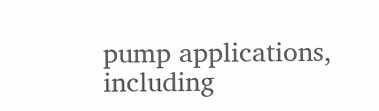pump applications, including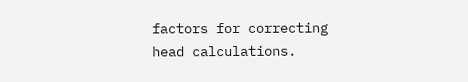factors for correcting head calculations.